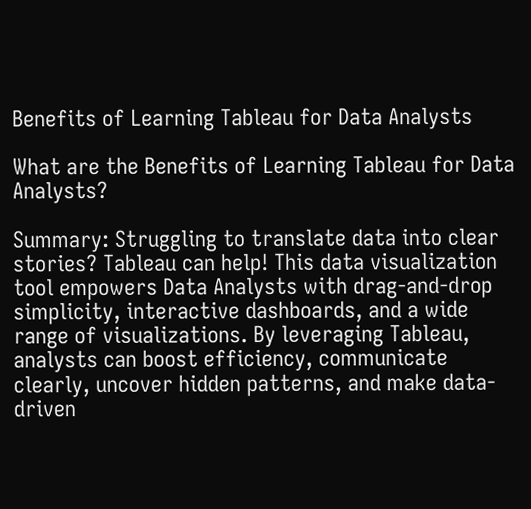Benefits of Learning Tableau for Data Analysts

What are the Benefits of Learning Tableau for Data Analysts?

Summary: Struggling to translate data into clear stories? Tableau can help! This data visualization tool empowers Data Analysts with drag-and-drop simplicity, interactive dashboards, and a wide range of visualizations. By leveraging Tableau, analysts can boost efficiency, communicate clearly, uncover hidden patterns, and make data-driven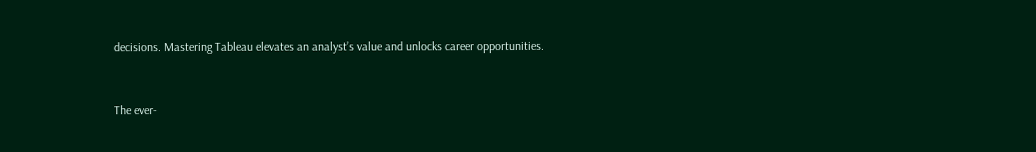decisions. Mastering Tableau elevates an analyst’s value and unlocks career opportunities.


The ever-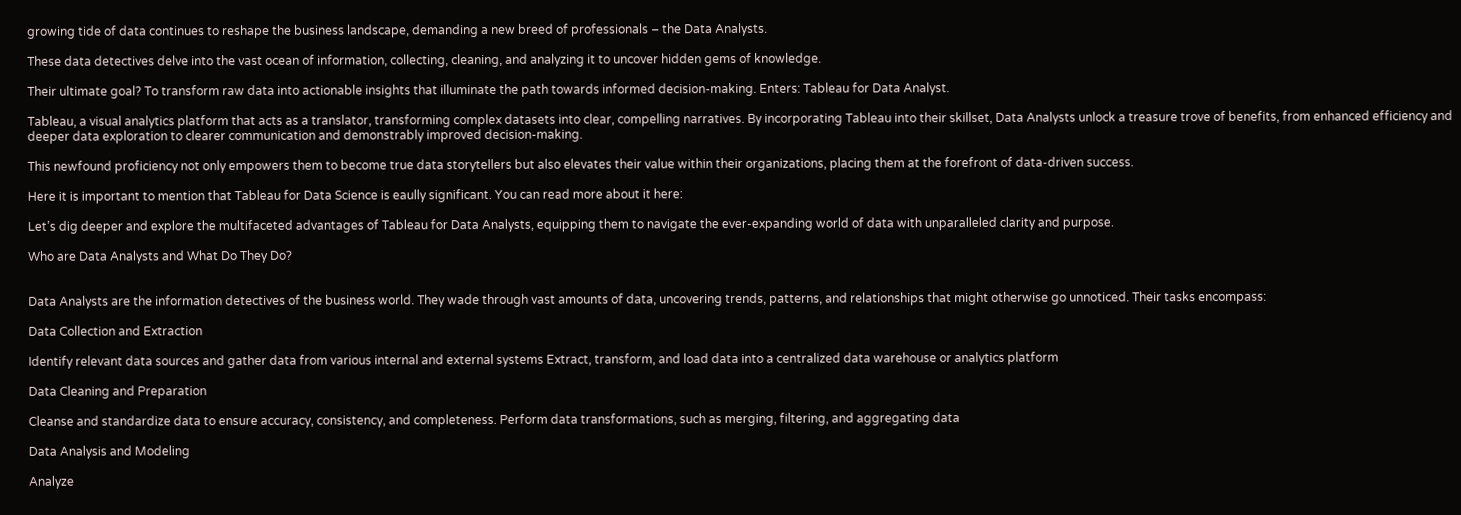growing tide of data continues to reshape the business landscape, demanding a new breed of professionals – the Data Analysts.

These data detectives delve into the vast ocean of information, collecting, cleaning, and analyzing it to uncover hidden gems of knowledge.

Their ultimate goal? To transform raw data into actionable insights that illuminate the path towards informed decision-making. Enters: Tableau for Data Analyst.

Tableau, a visual analytics platform that acts as a translator, transforming complex datasets into clear, compelling narratives. By incorporating Tableau into their skillset, Data Analysts unlock a treasure trove of benefits, from enhanced efficiency and deeper data exploration to clearer communication and demonstrably improved decision-making.

This newfound proficiency not only empowers them to become true data storytellers but also elevates their value within their organizations, placing them at the forefront of data-driven success.

Here it is important to mention that Tableau for Data Science is eaully significant. You can read more about it here:

Let’s dig deeper and explore the multifaceted advantages of Tableau for Data Analysts, equipping them to navigate the ever-expanding world of data with unparalleled clarity and purpose.

Who are Data Analysts and What Do They Do?


Data Analysts are the information detectives of the business world. They wade through vast amounts of data, uncovering trends, patterns, and relationships that might otherwise go unnoticed. Their tasks encompass:

Data Collection and Extraction

Identify relevant data sources and gather data from various internal and external systems Extract, transform, and load data into a centralized data warehouse or analytics platform

Data Cleaning and Preparation

Cleanse and standardize data to ensure accuracy, consistency, and completeness. Perform data transformations, such as merging, filtering, and aggregating data

Data Analysis and Modeling

Analyze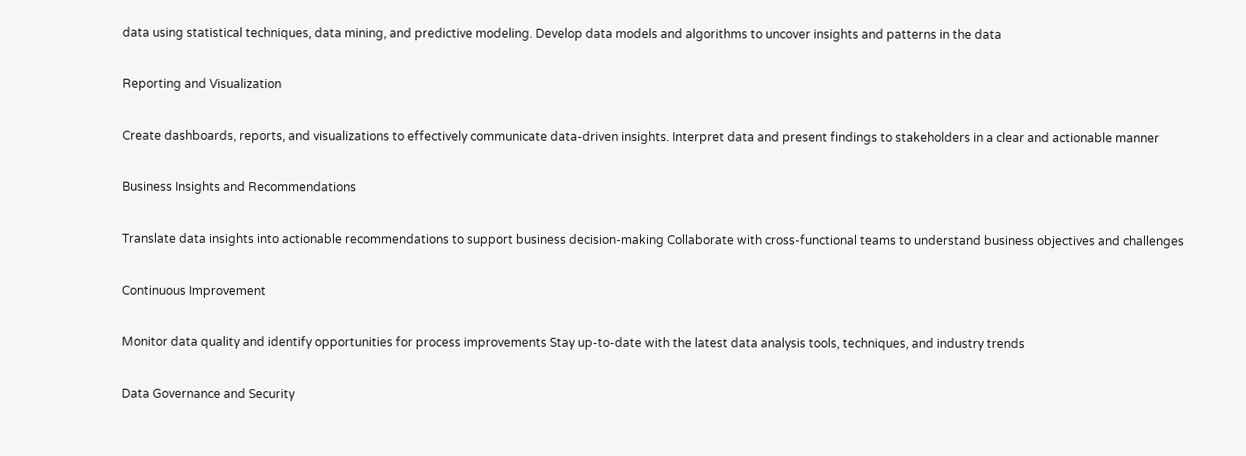data using statistical techniques, data mining, and predictive modeling. Develop data models and algorithms to uncover insights and patterns in the data

Reporting and Visualization

Create dashboards, reports, and visualizations to effectively communicate data-driven insights. Interpret data and present findings to stakeholders in a clear and actionable manner

Business Insights and Recommendations

Translate data insights into actionable recommendations to support business decision-making Collaborate with cross-functional teams to understand business objectives and challenges

Continuous Improvement

Monitor data quality and identify opportunities for process improvements Stay up-to-date with the latest data analysis tools, techniques, and industry trends

Data Governance and Security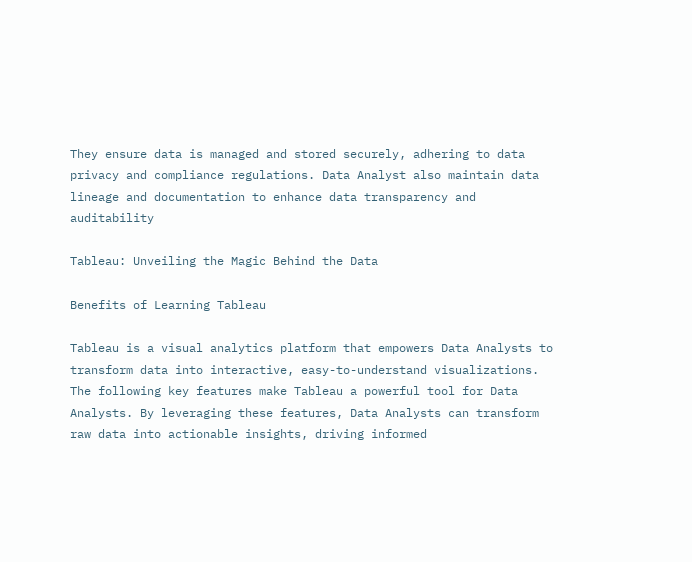They ensure data is managed and stored securely, adhering to data privacy and compliance regulations. Data Analyst also maintain data lineage and documentation to enhance data transparency and auditability

Tableau: Unveiling the Magic Behind the Data

Benefits of Learning Tableau

Tableau is a visual analytics platform that empowers Data Analysts to transform data into interactive, easy-to-understand visualizations. The following key features make Tableau a powerful tool for Data Analysts. By leveraging these features, Data Analysts can transform raw data into actionable insights, driving informed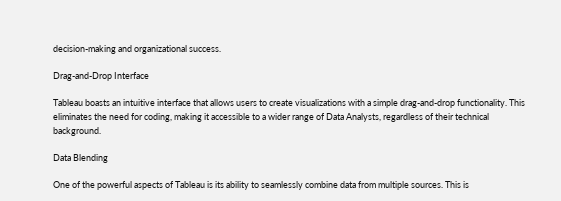decision-making and organizational success.

Drag-and-Drop Interface

Tableau boasts an intuitive interface that allows users to create visualizations with a simple drag-and-drop functionality. This eliminates the need for coding, making it accessible to a wider range of Data Analysts, regardless of their technical background.

Data Blending

One of the powerful aspects of Tableau is its ability to seamlessly combine data from multiple sources. This is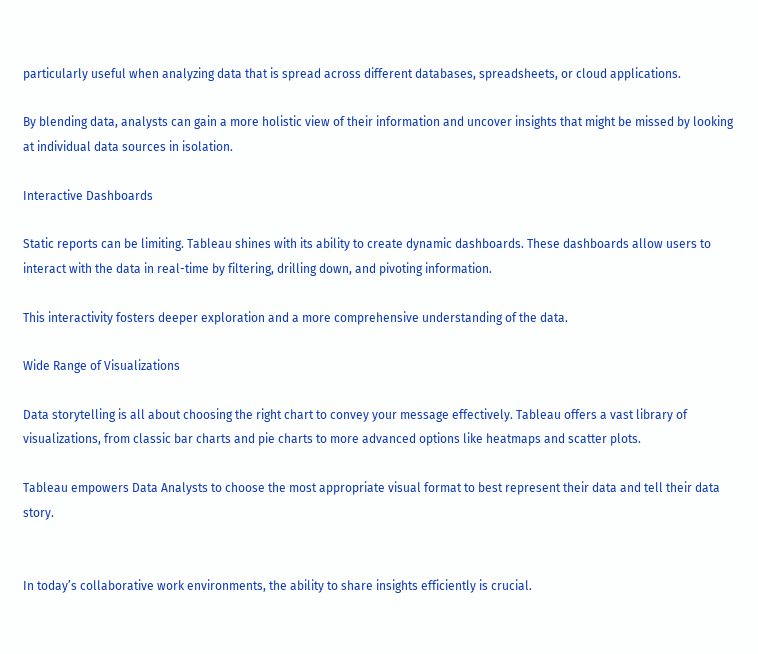particularly useful when analyzing data that is spread across different databases, spreadsheets, or cloud applications.

By blending data, analysts can gain a more holistic view of their information and uncover insights that might be missed by looking at individual data sources in isolation.

Interactive Dashboards

Static reports can be limiting. Tableau shines with its ability to create dynamic dashboards. These dashboards allow users to interact with the data in real-time by filtering, drilling down, and pivoting information.

This interactivity fosters deeper exploration and a more comprehensive understanding of the data.

Wide Range of Visualizations

Data storytelling is all about choosing the right chart to convey your message effectively. Tableau offers a vast library of visualizations, from classic bar charts and pie charts to more advanced options like heatmaps and scatter plots.

Tableau empowers Data Analysts to choose the most appropriate visual format to best represent their data and tell their data story.


In today’s collaborative work environments, the ability to share insights efficiently is crucial.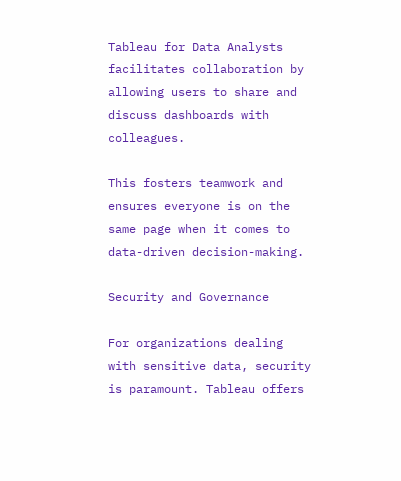Tableau for Data Analysts facilitates collaboration by allowing users to share and discuss dashboards with colleagues.

This fosters teamwork and ensures everyone is on the same page when it comes to data-driven decision-making.

Security and Governance

For organizations dealing with sensitive data, security is paramount. Tableau offers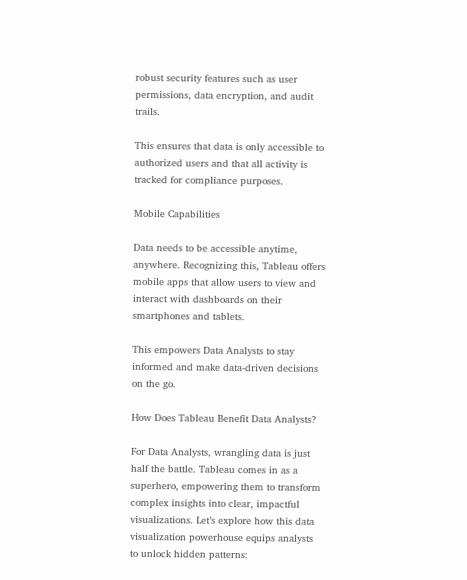robust security features such as user permissions, data encryption, and audit trails.

This ensures that data is only accessible to authorized users and that all activity is tracked for compliance purposes.

Mobile Capabilities

Data needs to be accessible anytime, anywhere. Recognizing this, Tableau offers mobile apps that allow users to view and interact with dashboards on their smartphones and tablets.

This empowers Data Analysts to stay informed and make data-driven decisions on the go.

How Does Tableau Benefit Data Analysts?

For Data Analysts, wrangling data is just half the battle. Tableau comes in as a superhero, empowering them to transform complex insights into clear, impactful visualizations. Let’s explore how this data visualization powerhouse equips analysts to unlock hidden patterns: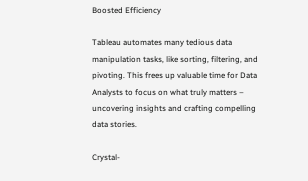Boosted Efficiency

Tableau automates many tedious data manipulation tasks, like sorting, filtering, and pivoting. This frees up valuable time for Data Analysts to focus on what truly matters – uncovering insights and crafting compelling data stories.

Crystal-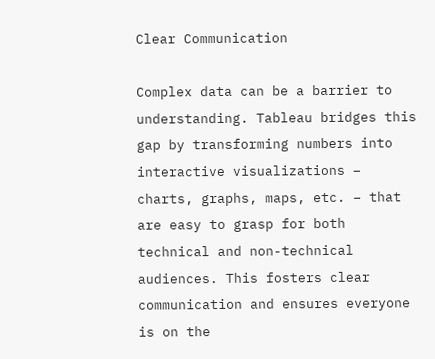Clear Communication

Complex data can be a barrier to understanding. Tableau bridges this gap by transforming numbers into interactive visualizations – charts, graphs, maps, etc. – that are easy to grasp for both technical and non-technical audiences. This fosters clear communication and ensures everyone is on the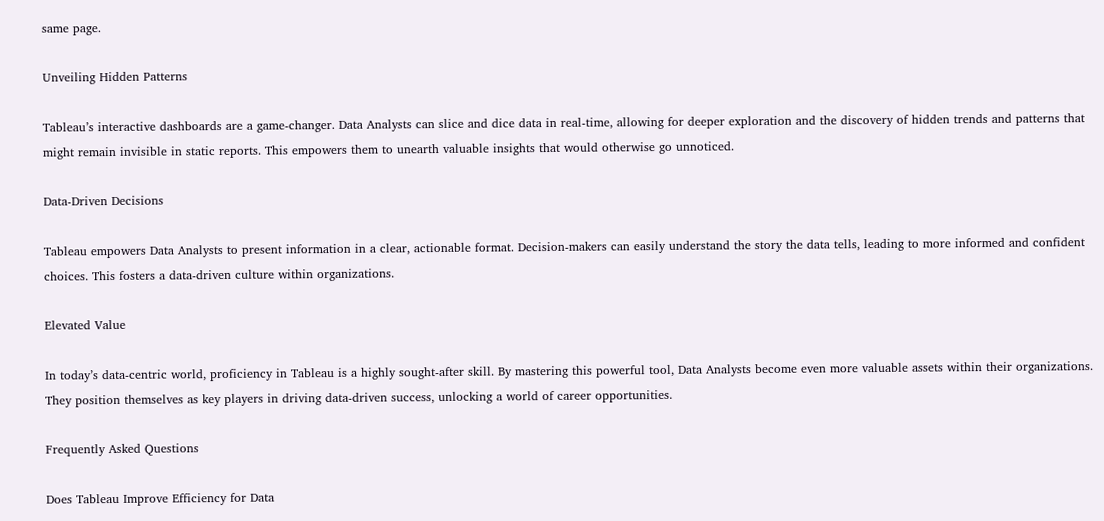same page.

Unveiling Hidden Patterns

Tableau’s interactive dashboards are a game-changer. Data Analysts can slice and dice data in real-time, allowing for deeper exploration and the discovery of hidden trends and patterns that might remain invisible in static reports. This empowers them to unearth valuable insights that would otherwise go unnoticed.

Data-Driven Decisions

Tableau empowers Data Analysts to present information in a clear, actionable format. Decision-makers can easily understand the story the data tells, leading to more informed and confident choices. This fosters a data-driven culture within organizations.

Elevated Value

In today’s data-centric world, proficiency in Tableau is a highly sought-after skill. By mastering this powerful tool, Data Analysts become even more valuable assets within their organizations. They position themselves as key players in driving data-driven success, unlocking a world of career opportunities.

Frequently Asked Questions

Does Tableau Improve Efficiency for Data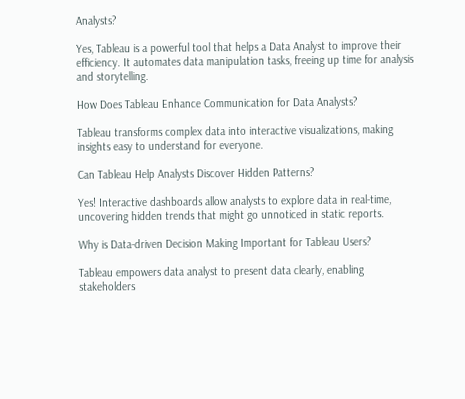Analysts?

Yes, Tableau is a powerful tool that helps a Data Analyst to improve their efficiency. It automates data manipulation tasks, freeing up time for analysis and storytelling.

How Does Tableau Enhance Communication for Data Analysts?

Tableau transforms complex data into interactive visualizations, making insights easy to understand for everyone.

Can Tableau Help Analysts Discover Hidden Patterns?

Yes! Interactive dashboards allow analysts to explore data in real-time, uncovering hidden trends that might go unnoticed in static reports.

Why is Data-driven Decision Making Important for Tableau Users?

Tableau empowers data analyst to present data clearly, enabling stakeholders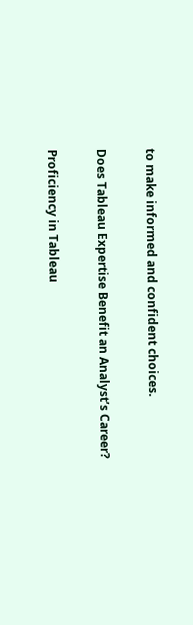to make informed and confident choices.

Does Tableau Expertise Benefit an Analyst’s Career?

Proficiency in Tableau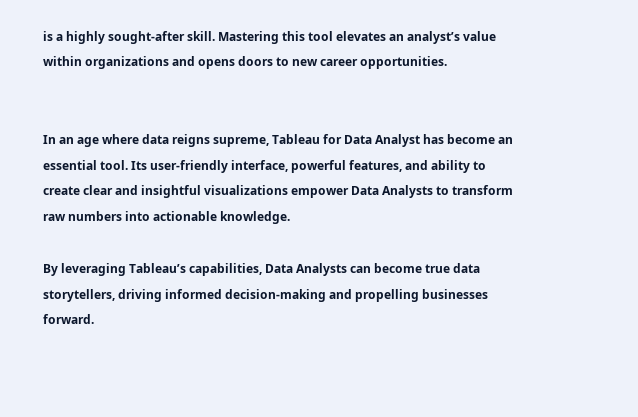is a highly sought-after skill. Mastering this tool elevates an analyst’s value within organizations and opens doors to new career opportunities.


In an age where data reigns supreme, Tableau for Data Analyst has become an essential tool. Its user-friendly interface, powerful features, and ability to create clear and insightful visualizations empower Data Analysts to transform raw numbers into actionable knowledge.

By leveraging Tableau’s capabilities, Data Analysts can become true data storytellers, driving informed decision-making and propelling businesses forward.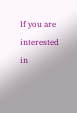If you are interested in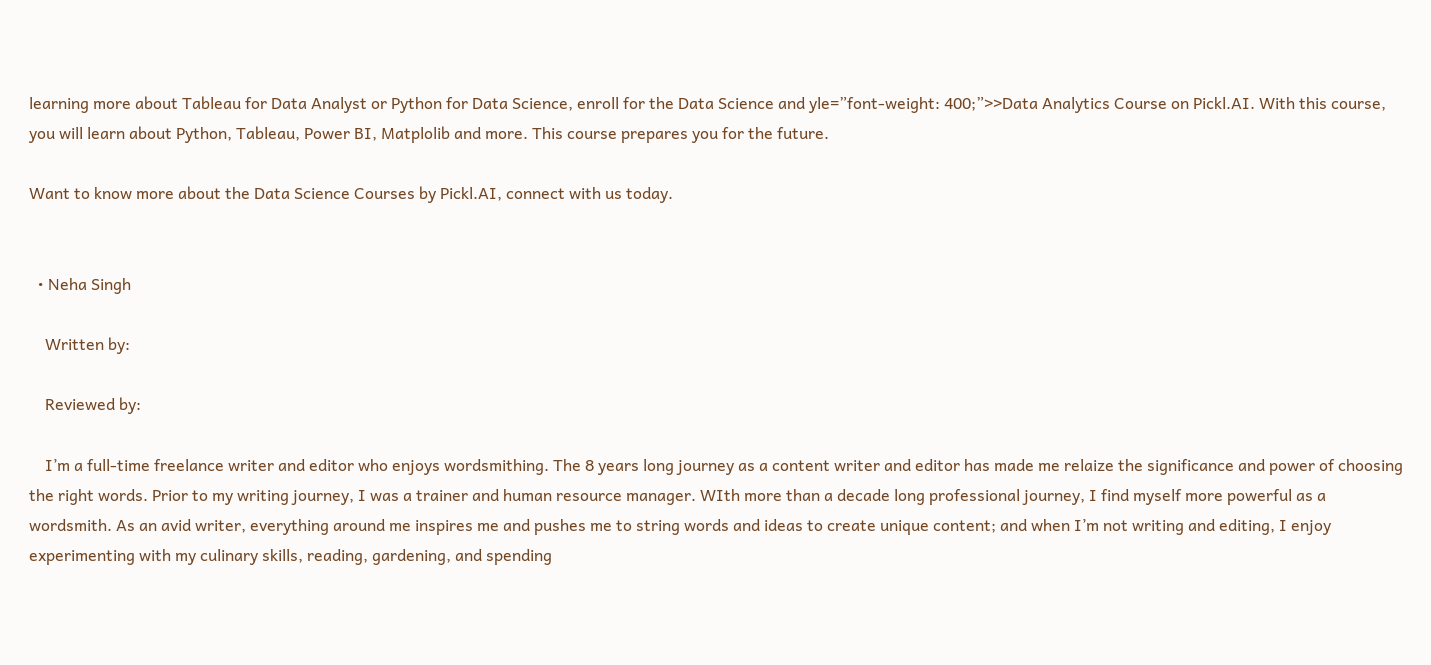learning more about Tableau for Data Analyst or Python for Data Science, enroll for the Data Science and yle=”font-weight: 400;”>>Data Analytics Course on Pickl.AI. With this course, you will learn about Python, Tableau, Power BI, Matplolib and more. This course prepares you for the future.

Want to know more about the Data Science Courses by Pickl.AI, connect with us today.


  • Neha Singh

    Written by:

    Reviewed by:

    I’m a full-time freelance writer and editor who enjoys wordsmithing. The 8 years long journey as a content writer and editor has made me relaize the significance and power of choosing the right words. Prior to my writing journey, I was a trainer and human resource manager. WIth more than a decade long professional journey, I find myself more powerful as a wordsmith. As an avid writer, everything around me inspires me and pushes me to string words and ideas to create unique content; and when I’m not writing and editing, I enjoy experimenting with my culinary skills, reading, gardening, and spending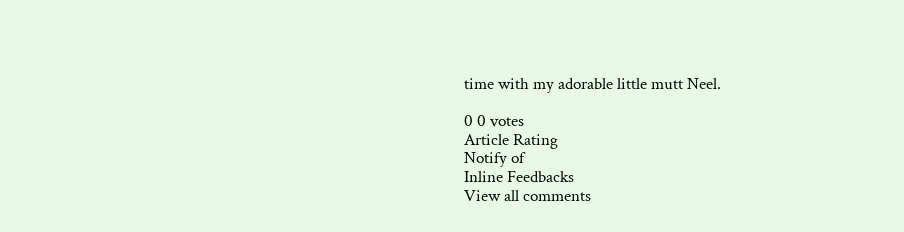time with my adorable little mutt Neel.

0 0 votes
Article Rating
Notify of
Inline Feedbacks
View all comments